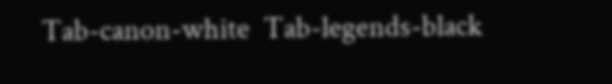Tab-canon-white  Tab-legends-black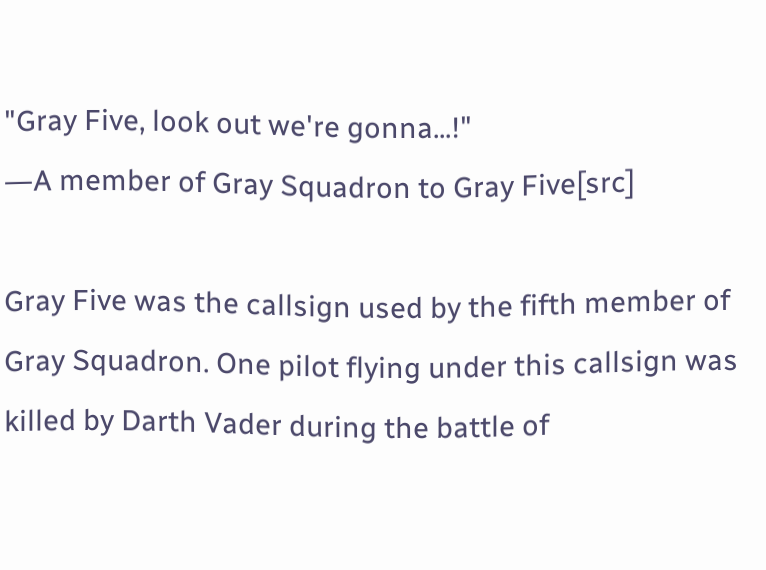"Gray Five, look out we're gonna...!"
―A member of Gray Squadron to Gray Five[src]

Gray Five was the callsign used by the fifth member of Gray Squadron. One pilot flying under this callsign was killed by Darth Vader during the battle of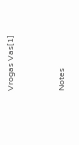Vrogas Vas[1]


Notes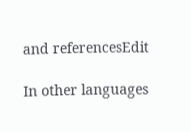and referencesEdit

In other languages